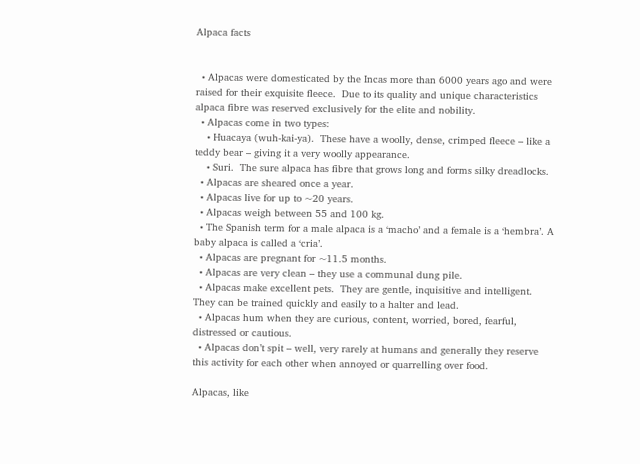Alpaca facts


  • Alpacas were domesticated by the Incas more than 6000 years ago and were raised for their exquisite fleece.  Due to its quality and unique characteristics alpaca fibre was reserved exclusively for the elite and nobility.
  • Alpacas come in two types:
    • Huacaya (wuh-kai-ya).  These have a woolly, dense, crimped fleece – like a teddy bear – giving it a very woolly appearance.
    • Suri.  The sure alpaca has fibre that grows long and forms silky dreadlocks.
  • Alpacas are sheared once a year.
  • Alpacas live for up to ~20 years.
  • Alpacas weigh between 55 and 100 kg.
  • The Spanish term for a male alpaca is a ‘macho’ and a female is a ‘hembra’. A baby alpaca is called a ‘cria’.
  • Alpacas are pregnant for ~11.5 months.
  • Alpacas are very clean – they use a communal dung pile.
  • Alpacas make excellent pets.  They are gentle, inquisitive and intelligent.  They can be trained quickly and easily to a halter and lead.
  • Alpacas hum when they are curious, content, worried, bored, fearful, distressed or cautious.
  • Alpacas don’t spit – well, very rarely at humans and generally they reserve this activity for each other when annoyed or quarrelling over food.

Alpacas, like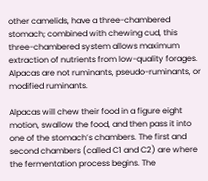other camelids, have a three-chambered stomach; combined with chewing cud, this three-chambered system allows maximum extraction of nutrients from low-quality forages. Alpacas are not ruminants, pseudo-ruminants, or modified ruminants.

Alpacas will chew their food in a figure eight motion, swallow the food, and then pass it into one of the stomach’s chambers. The first and second chambers (called C1 and C2) are where the fermentation process begins. The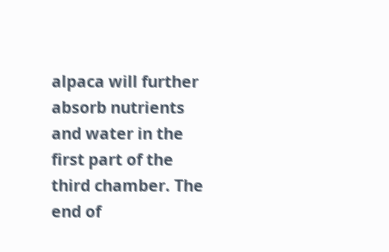alpaca will further absorb nutrients and water in the first part of the third chamber. The end of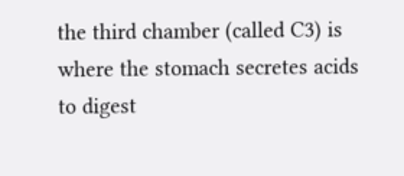the third chamber (called C3) is where the stomach secretes acids to digest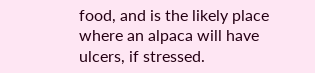food, and is the likely place where an alpaca will have ulcers, if stressed.